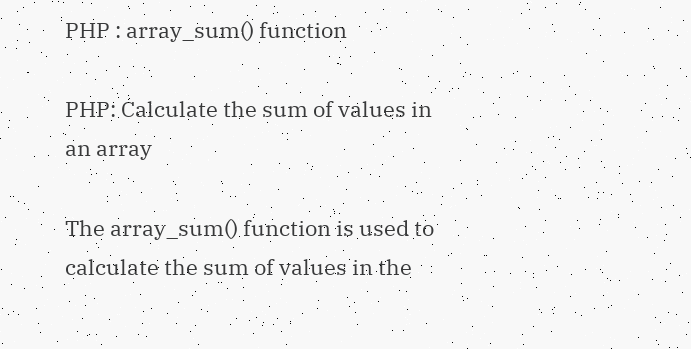PHP : array_sum() function

PHP: Calculate the sum of values in an array

The array_sum() function is used to calculate the sum of values in the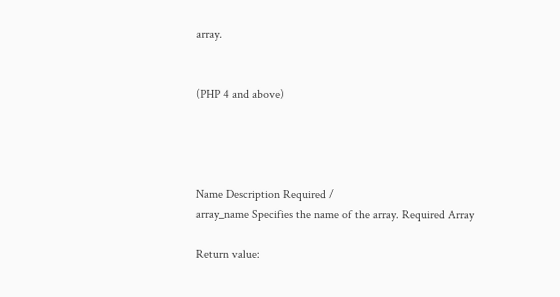array.


(PHP 4 and above)




Name Description Required /
array_name Specifies the name of the array. Required Array

Return value: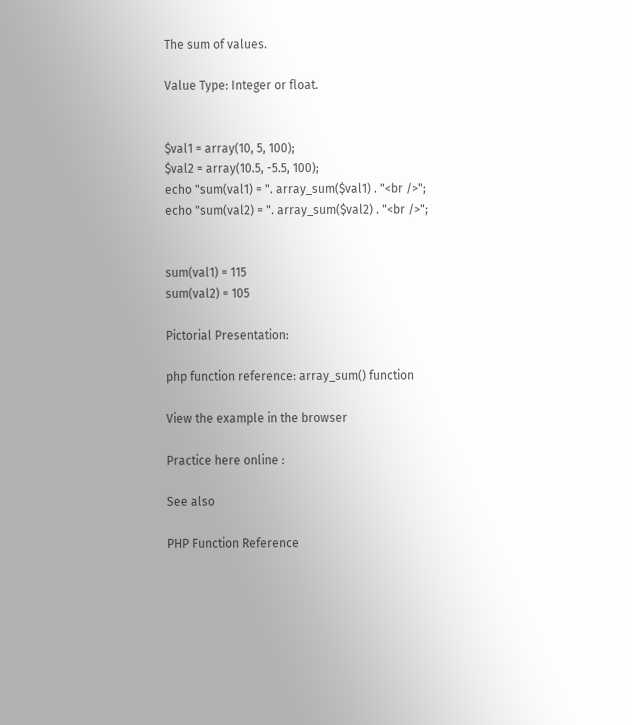The sum of values.

Value Type: Integer or float.


$val1 = array(10, 5, 100);
$val2 = array(10.5, -5.5, 100);
echo "sum(val1) = ". array_sum($val1) . "<br />";
echo "sum(val2) = ". array_sum($val2) . "<br />";


sum(val1) = 115
sum(val2) = 105

Pictorial Presentation:

php function reference: array_sum() function

View the example in the browser

Practice here online :

See also

PHP Function Reference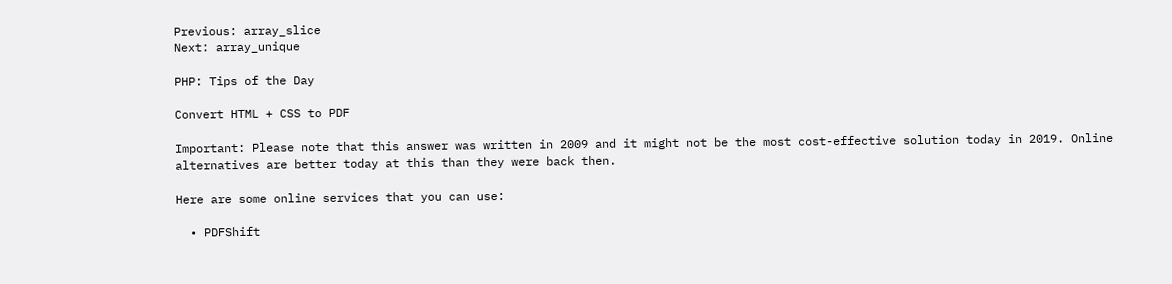Previous: array_slice
Next: array_unique

PHP: Tips of the Day

Convert HTML + CSS to PDF

Important: Please note that this answer was written in 2009 and it might not be the most cost-effective solution today in 2019. Online alternatives are better today at this than they were back then.

Here are some online services that you can use:

  • PDFShift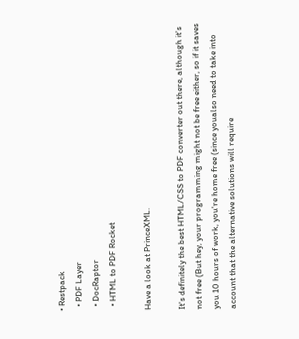• Restpack
  • PDF Layer
  • DocRaptor
  • HTML to PDF Rocket

Have a look at PrinceXML.

It's definitely the best HTML/CSS to PDF converter out there, although it's not free (But hey, your programming might not be free either, so if it saves you 10 hours of work, you're home free (since youalso need to take into account that the alternative solutions will require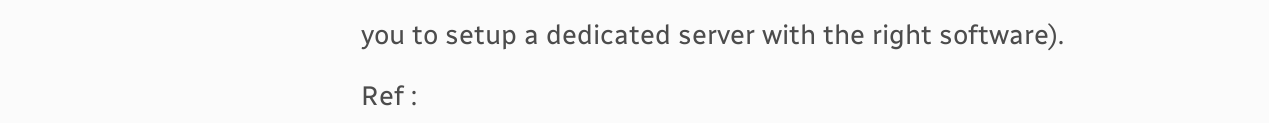you to setup a dedicated server with the right software).

Ref :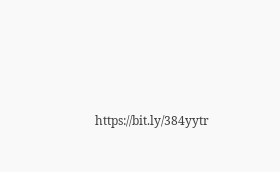https://bit.ly/384yytr